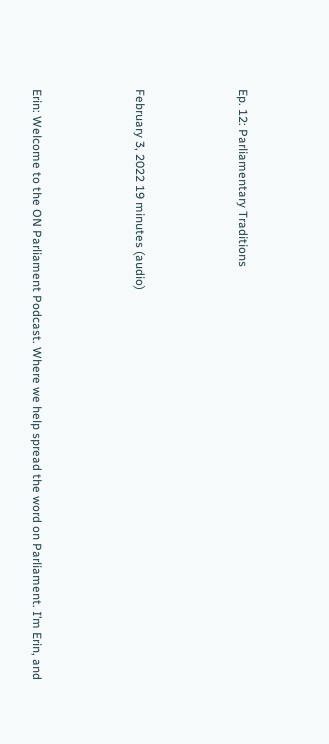Ep. 12: Parliamentary Traditions



February 3, 2022 19 minutes (audio)



Erin: Welcome to the ON Parliament Podcast. Where we help spread the word on Parliament. I’m Erin, and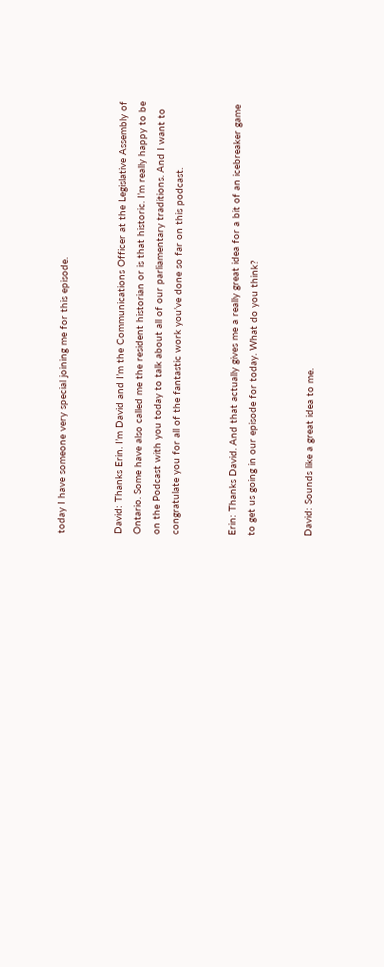today I have someone very special joining me for this episode.


David: Thanks Erin. I’m David and I’m the Communications Officer at the Legislative Assembly of Ontario. Some have also called me the resident historian or is that historic. I’m really happy to be on the Podcast with you today to talk about all of our parliamentary traditions. And I want to congratulate you for all of the fantastic work you’ve done so far on this podcast.


Erin: Thanks David. And that actually gives me a really great idea for a bit of an icebreaker game to get us going in our episode for today. What do you think?


David: Sounds like a great idea to me.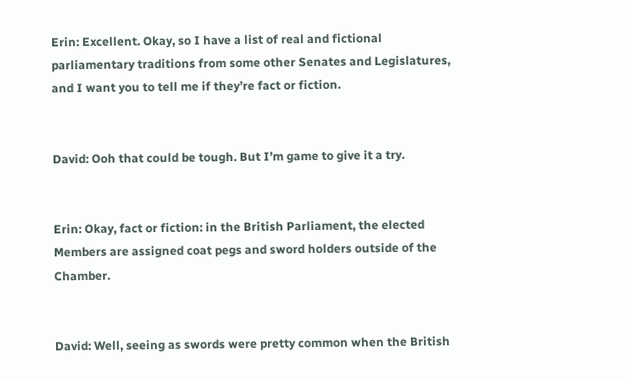Erin: Excellent. Okay, so I have a list of real and fictional parliamentary traditions from some other Senates and Legislatures, and I want you to tell me if they’re fact or fiction.


David: Ooh that could be tough. But I’m game to give it a try.


Erin: Okay, fact or fiction: in the British Parliament, the elected Members are assigned coat pegs and sword holders outside of the Chamber.


David: Well, seeing as swords were pretty common when the British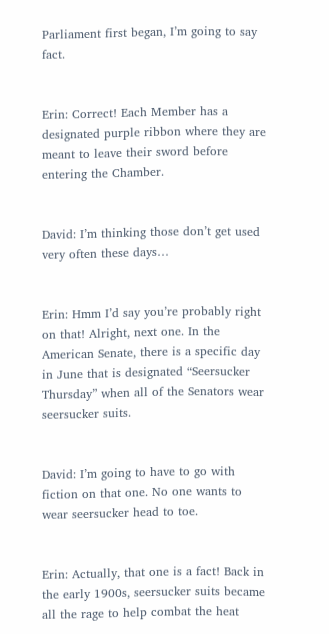Parliament first began, I’m going to say fact.


Erin: Correct! Each Member has a designated purple ribbon where they are meant to leave their sword before entering the Chamber.


David: I’m thinking those don’t get used very often these days…


Erin: Hmm I’d say you’re probably right on that! Alright, next one. In the American Senate, there is a specific day in June that is designated “Seersucker Thursday” when all of the Senators wear seersucker suits.


David: I’m going to have to go with fiction on that one. No one wants to wear seersucker head to toe.


Erin: Actually, that one is a fact! Back in the early 1900s, seersucker suits became all the rage to help combat the heat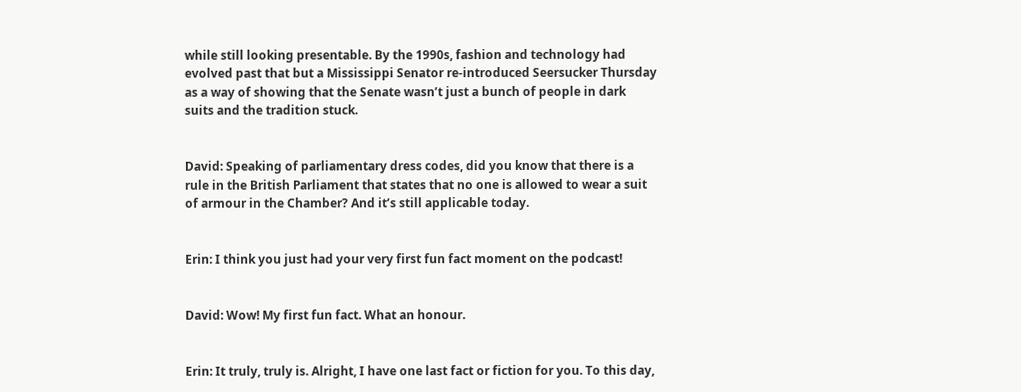while still looking presentable. By the 1990s, fashion and technology had evolved past that but a Mississippi Senator re-introduced Seersucker Thursday as a way of showing that the Senate wasn’t just a bunch of people in dark suits and the tradition stuck.


David: Speaking of parliamentary dress codes, did you know that there is a rule in the British Parliament that states that no one is allowed to wear a suit of armour in the Chamber? And it’s still applicable today.


Erin: I think you just had your very first fun fact moment on the podcast!


David: Wow! My first fun fact. What an honour.


Erin: It truly, truly is. Alright, I have one last fact or fiction for you. To this day,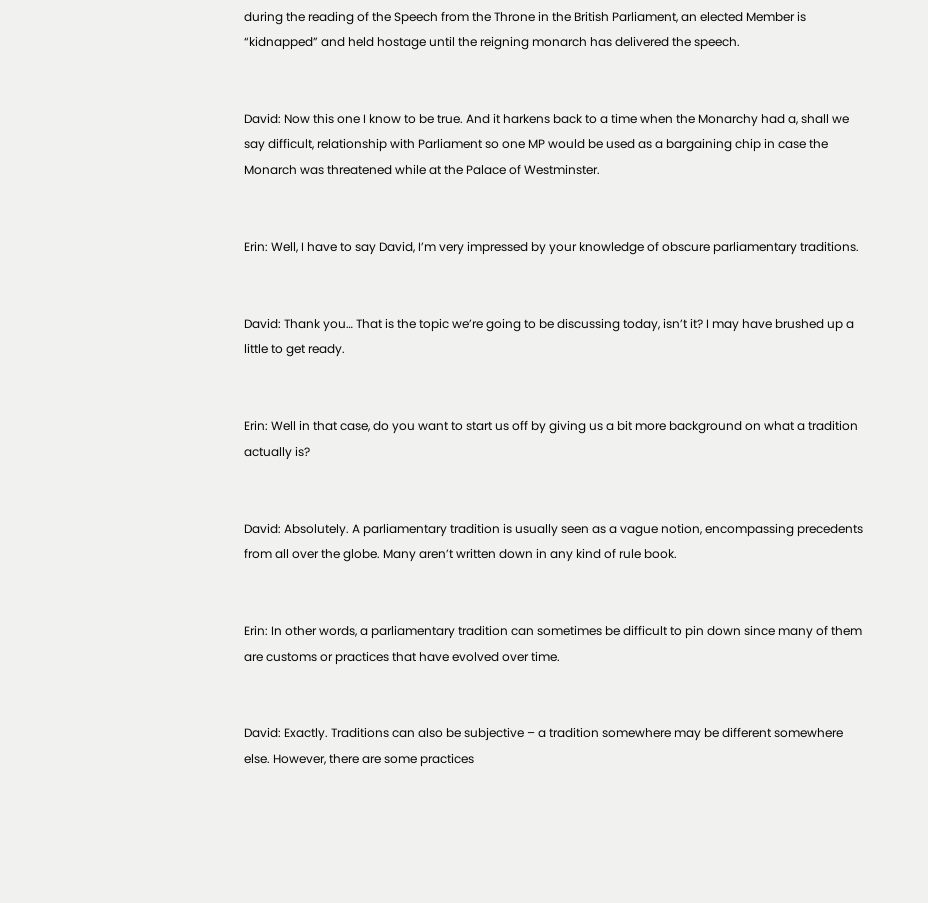during the reading of the Speech from the Throne in the British Parliament, an elected Member is “kidnapped” and held hostage until the reigning monarch has delivered the speech.


David: Now this one I know to be true. And it harkens back to a time when the Monarchy had a, shall we say difficult, relationship with Parliament so one MP would be used as a bargaining chip in case the Monarch was threatened while at the Palace of Westminster.


Erin: Well, I have to say David, I’m very impressed by your knowledge of obscure parliamentary traditions.


David: Thank you… That is the topic we’re going to be discussing today, isn’t it? I may have brushed up a little to get ready.


Erin: Well in that case, do you want to start us off by giving us a bit more background on what a tradition actually is?


David: Absolutely. A parliamentary tradition is usually seen as a vague notion, encompassing precedents from all over the globe. Many aren’t written down in any kind of rule book.


Erin: In other words, a parliamentary tradition can sometimes be difficult to pin down since many of them are customs or practices that have evolved over time.


David: Exactly. Traditions can also be subjective – a tradition somewhere may be different somewhere else. However, there are some practices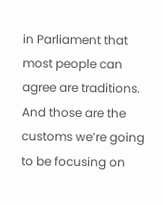in Parliament that most people can agree are traditions. And those are the customs we’re going to be focusing on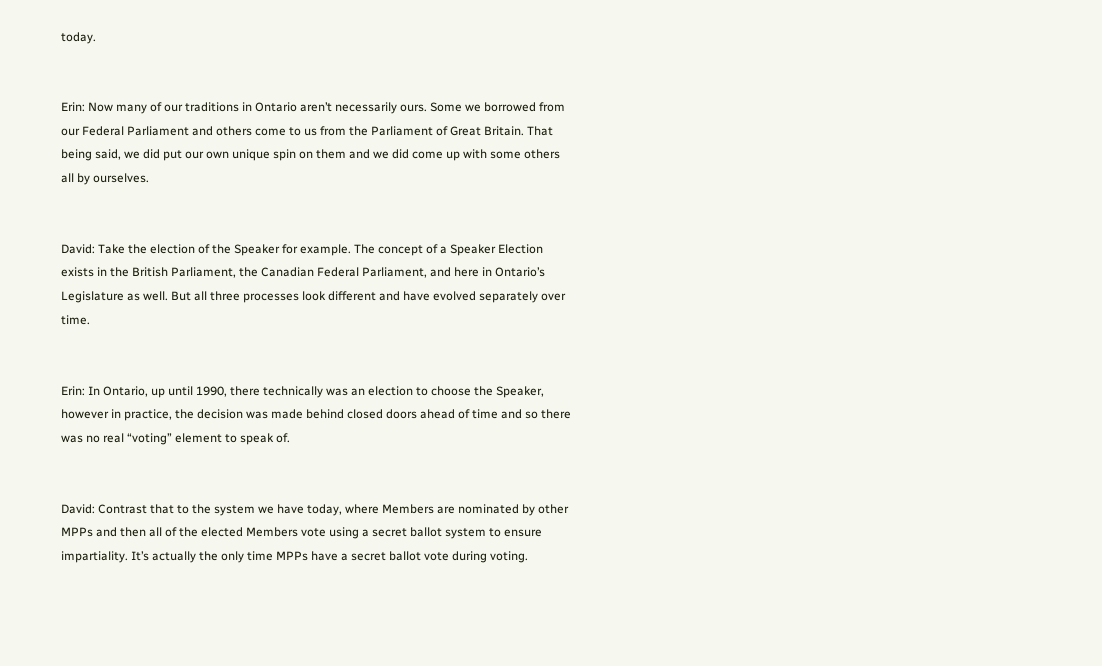today.


Erin: Now many of our traditions in Ontario aren’t necessarily ours. Some we borrowed from our Federal Parliament and others come to us from the Parliament of Great Britain. That being said, we did put our own unique spin on them and we did come up with some others all by ourselves.


David: Take the election of the Speaker for example. The concept of a Speaker Election exists in the British Parliament, the Canadian Federal Parliament, and here in Ontario’s Legislature as well. But all three processes look different and have evolved separately over time.


Erin: In Ontario, up until 1990, there technically was an election to choose the Speaker, however in practice, the decision was made behind closed doors ahead of time and so there was no real “voting” element to speak of.


David: Contrast that to the system we have today, where Members are nominated by other MPPs and then all of the elected Members vote using a secret ballot system to ensure impartiality. It’s actually the only time MPPs have a secret ballot vote during voting.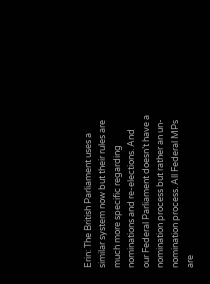Erin: The British Parliament uses a similar system now but their rules are much more specific regarding nominations and re-elections. And our Federal Parliament doesn’t have a nomination process but rather an un-nomination process. All Federal MPs are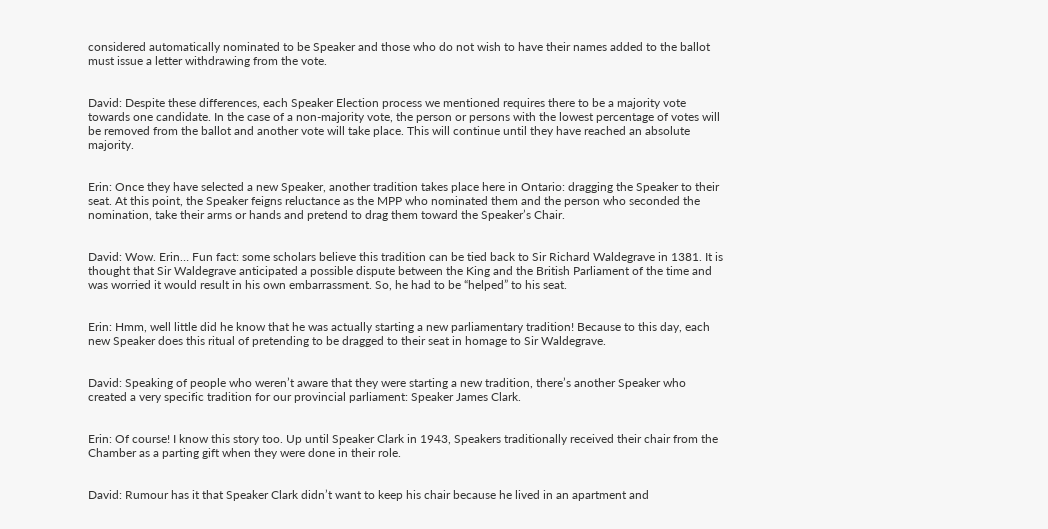considered automatically nominated to be Speaker and those who do not wish to have their names added to the ballot must issue a letter withdrawing from the vote.


David: Despite these differences, each Speaker Election process we mentioned requires there to be a majority vote towards one candidate. In the case of a non-majority vote, the person or persons with the lowest percentage of votes will be removed from the ballot and another vote will take place. This will continue until they have reached an absolute majority.


Erin: Once they have selected a new Speaker, another tradition takes place here in Ontario: dragging the Speaker to their seat. At this point, the Speaker feigns reluctance as the MPP who nominated them and the person who seconded the nomination, take their arms or hands and pretend to drag them toward the Speaker’s Chair.


David: Wow. Erin… Fun fact: some scholars believe this tradition can be tied back to Sir Richard Waldegrave in 1381. It is thought that Sir Waldegrave anticipated a possible dispute between the King and the British Parliament of the time and was worried it would result in his own embarrassment. So, he had to be “helped” to his seat.


Erin: Hmm, well little did he know that he was actually starting a new parliamentary tradition! Because to this day, each new Speaker does this ritual of pretending to be dragged to their seat in homage to Sir Waldegrave.


David: Speaking of people who weren’t aware that they were starting a new tradition, there’s another Speaker who created a very specific tradition for our provincial parliament: Speaker James Clark.


Erin: Of course! I know this story too. Up until Speaker Clark in 1943, Speakers traditionally received their chair from the Chamber as a parting gift when they were done in their role.


David: Rumour has it that Speaker Clark didn’t want to keep his chair because he lived in an apartment and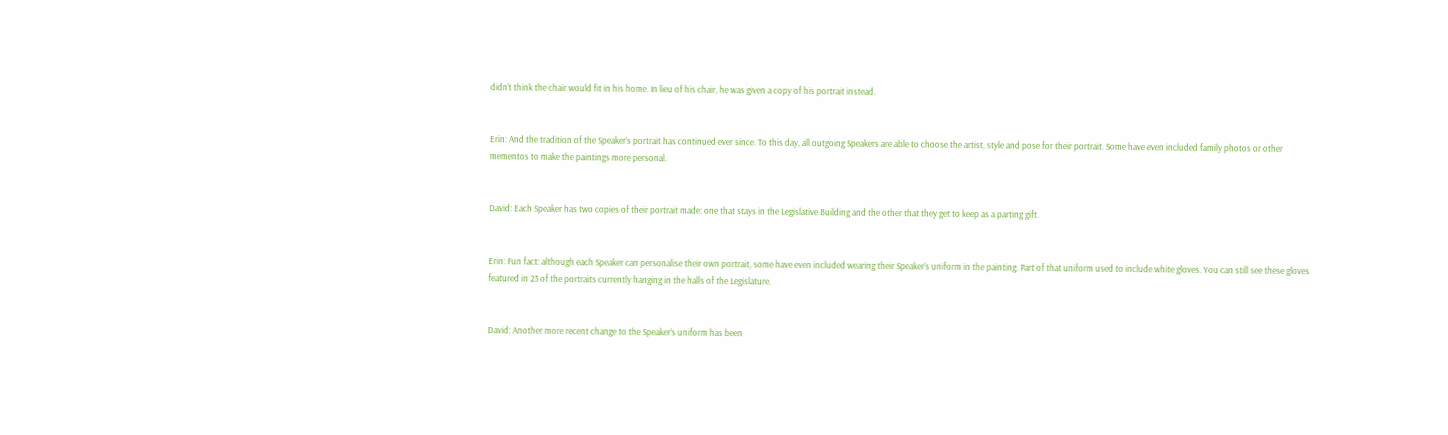didn’t think the chair would fit in his home. In lieu of his chair, he was given a copy of his portrait instead.


Erin: And the tradition of the Speaker’s portrait has continued ever since. To this day, all outgoing Speakers are able to choose the artist, style and pose for their portrait. Some have even included family photos or other mementos to make the paintings more personal.


David: Each Speaker has two copies of their portrait made: one that stays in the Legislative Building and the other that they get to keep as a parting gift.


Erin: Fun fact: although each Speaker can personalise their own portrait, some have even included wearing their Speaker’s uniform in the painting. Part of that uniform used to include white gloves. You can still see these gloves featured in 23 of the portraits currently hanging in the halls of the Legislature.


David: Another more recent change to the Speaker’s uniform has been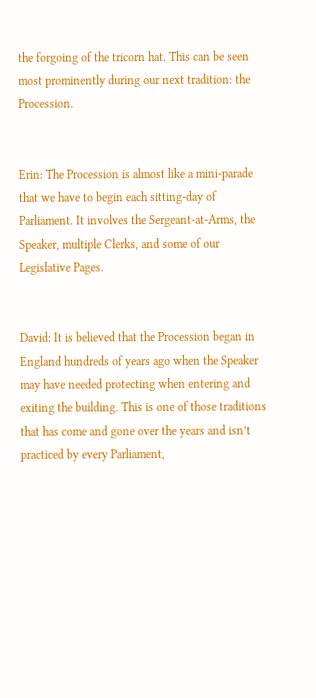the forgoing of the tricorn hat. This can be seen most prominently during our next tradition: the Procession.


Erin: The Procession is almost like a mini-parade that we have to begin each sitting-day of Parliament. It involves the Sergeant-at-Arms, the Speaker, multiple Clerks, and some of our Legislative Pages.


David: It is believed that the Procession began in England hundreds of years ago when the Speaker may have needed protecting when entering and exiting the building. This is one of those traditions that has come and gone over the years and isn’t practiced by every Parliament,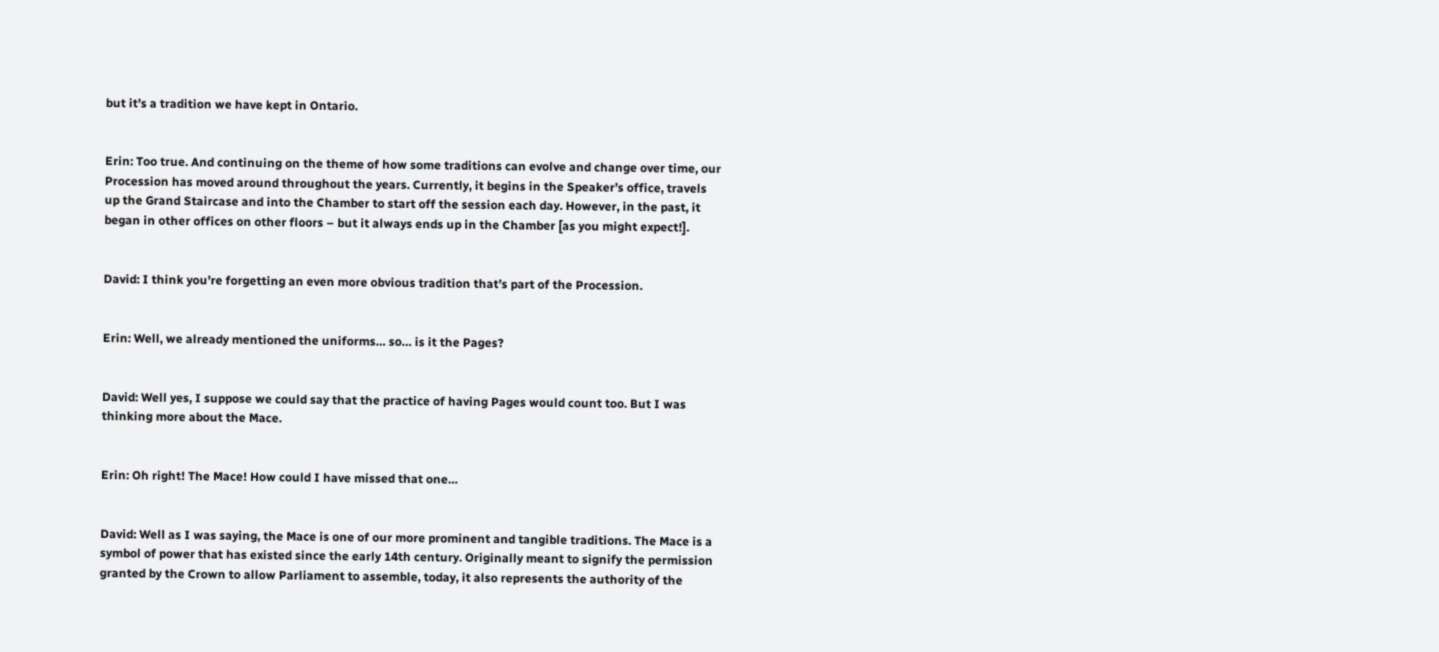but it’s a tradition we have kept in Ontario.


Erin: Too true. And continuing on the theme of how some traditions can evolve and change over time, our Procession has moved around throughout the years. Currently, it begins in the Speaker’s office, travels up the Grand Staircase and into the Chamber to start off the session each day. However, in the past, it began in other offices on other floors – but it always ends up in the Chamber [as you might expect!].


David: I think you’re forgetting an even more obvious tradition that’s part of the Procession.


Erin: Well, we already mentioned the uniforms… so… is it the Pages?


David: Well yes, I suppose we could say that the practice of having Pages would count too. But I was thinking more about the Mace.


Erin: Oh right! The Mace! How could I have missed that one…


David: Well as I was saying, the Mace is one of our more prominent and tangible traditions. The Mace is a symbol of power that has existed since the early 14th century. Originally meant to signify the permission granted by the Crown to allow Parliament to assemble, today, it also represents the authority of the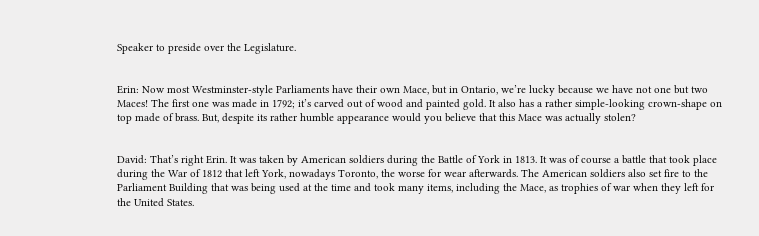Speaker to preside over the Legislature.


Erin: Now most Westminster-style Parliaments have their own Mace, but in Ontario, we’re lucky because we have not one but two Maces! The first one was made in 1792; it’s carved out of wood and painted gold. It also has a rather simple-looking crown-shape on top made of brass. But, despite its rather humble appearance would you believe that this Mace was actually stolen?


David: That’s right Erin. It was taken by American soldiers during the Battle of York in 1813. It was of course a battle that took place during the War of 1812 that left York, nowadays Toronto, the worse for wear afterwards. The American soldiers also set fire to the Parliament Building that was being used at the time and took many items, including the Mace, as trophies of war when they left for the United States.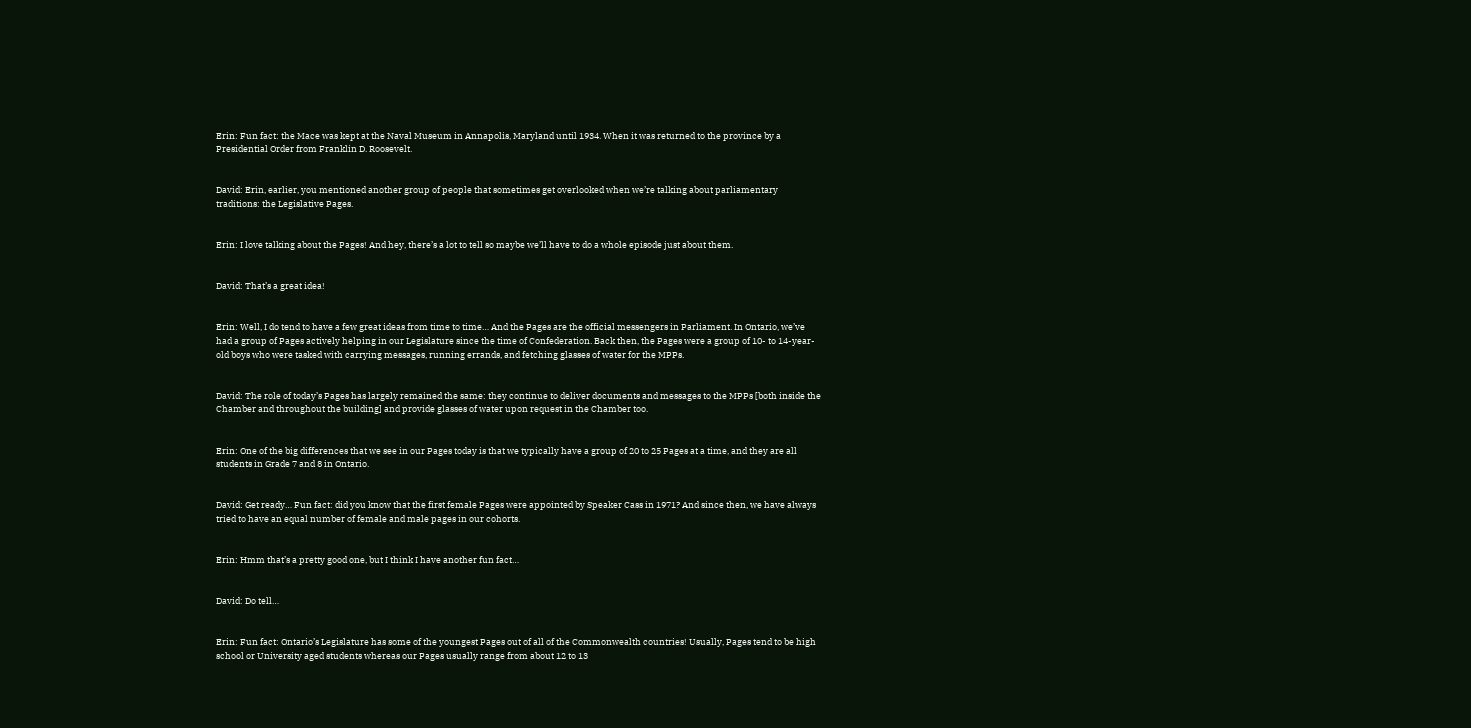Erin: Fun fact: the Mace was kept at the Naval Museum in Annapolis, Maryland until 1934. When it was returned to the province by a Presidential Order from Franklin D. Roosevelt.


David: Erin, earlier, you mentioned another group of people that sometimes get overlooked when we’re talking about parliamentary traditions: the Legislative Pages.


Erin: I love talking about the Pages! And hey, there’s a lot to tell so maybe we’ll have to do a whole episode just about them.


David: That’s a great idea!


Erin: Well, I do tend to have a few great ideas from time to time… And the Pages are the official messengers in Parliament. In Ontario, we’ve had a group of Pages actively helping in our Legislature since the time of Confederation. Back then, the Pages were a group of 10- to 14-year-old boys who were tasked with carrying messages, running errands, and fetching glasses of water for the MPPs.


David: The role of today’s Pages has largely remained the same: they continue to deliver documents and messages to the MPPs [both inside the Chamber and throughout the building] and provide glasses of water upon request in the Chamber too.


Erin: One of the big differences that we see in our Pages today is that we typically have a group of 20 to 25 Pages at a time, and they are all students in Grade 7 and 8 in Ontario.


David: Get ready… Fun fact: did you know that the first female Pages were appointed by Speaker Cass in 1971? And since then, we have always tried to have an equal number of female and male pages in our cohorts.


Erin: Hmm that’s a pretty good one, but I think I have another fun fact…


David: Do tell…


Erin: Fun fact: Ontario’s Legislature has some of the youngest Pages out of all of the Commonwealth countries! Usually, Pages tend to be high school or University aged students whereas our Pages usually range from about 12 to 13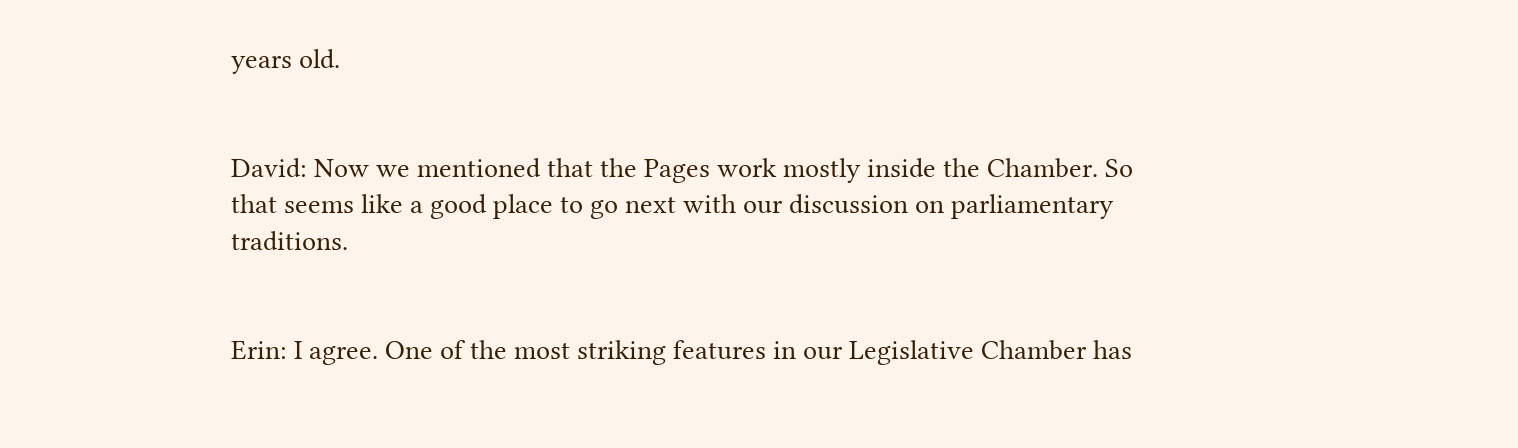years old.


David: Now we mentioned that the Pages work mostly inside the Chamber. So that seems like a good place to go next with our discussion on parliamentary traditions.


Erin: I agree. One of the most striking features in our Legislative Chamber has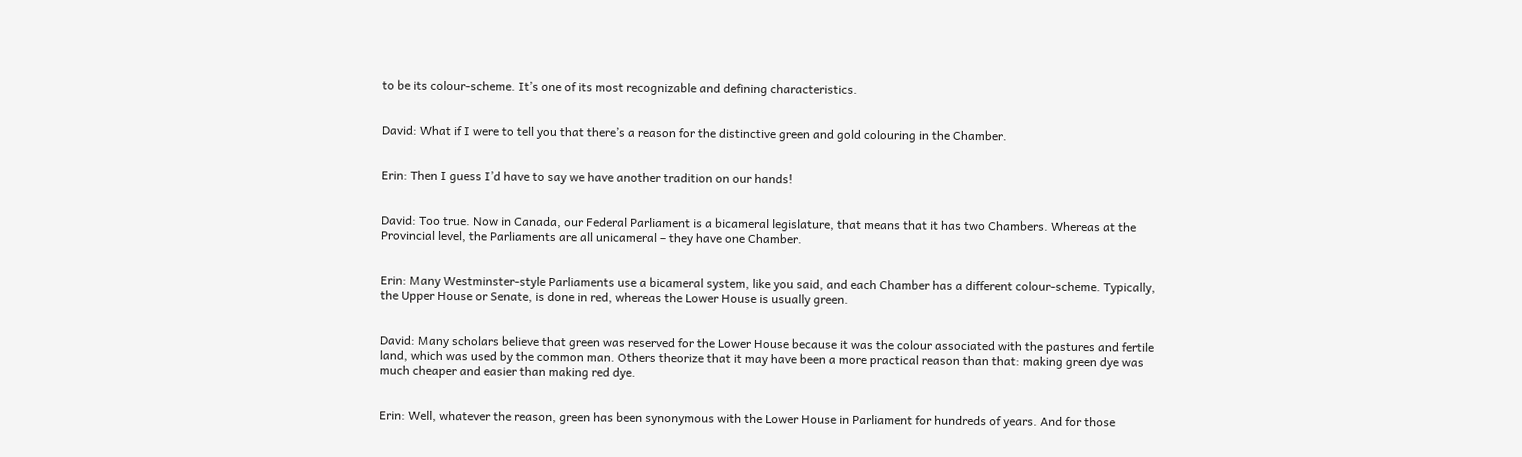to be its colour-scheme. It’s one of its most recognizable and defining characteristics.


David: What if I were to tell you that there’s a reason for the distinctive green and gold colouring in the Chamber.


Erin: Then I guess I’d have to say we have another tradition on our hands!


David: Too true. Now in Canada, our Federal Parliament is a bicameral legislature, that means that it has two Chambers. Whereas at the Provincial level, the Parliaments are all unicameral – they have one Chamber.


Erin: Many Westminster-style Parliaments use a bicameral system, like you said, and each Chamber has a different colour-scheme. Typically, the Upper House or Senate, is done in red, whereas the Lower House is usually green.


David: Many scholars believe that green was reserved for the Lower House because it was the colour associated with the pastures and fertile land, which was used by the common man. Others theorize that it may have been a more practical reason than that: making green dye was much cheaper and easier than making red dye.


Erin: Well, whatever the reason, green has been synonymous with the Lower House in Parliament for hundreds of years. And for those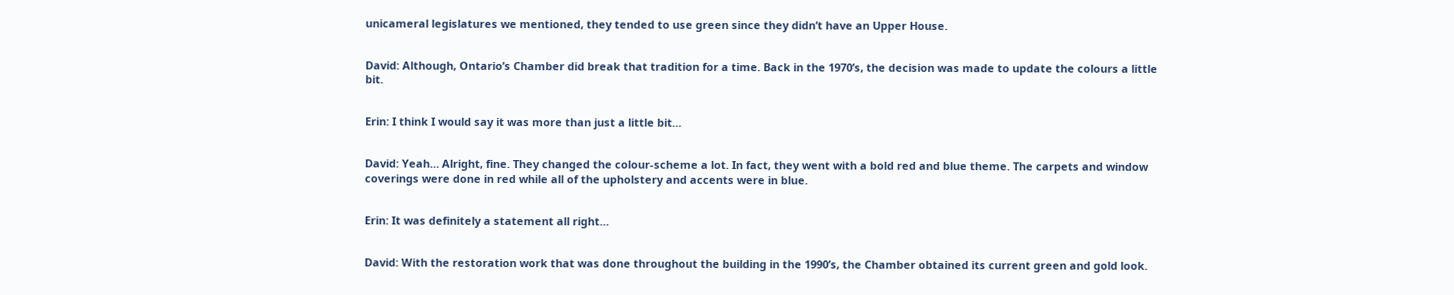unicameral legislatures we mentioned, they tended to use green since they didn’t have an Upper House.


David: Although, Ontario’s Chamber did break that tradition for a time. Back in the 1970’s, the decision was made to update the colours a little bit.


Erin: I think I would say it was more than just a little bit…


David: Yeah… Alright, fine. They changed the colour-scheme a lot. In fact, they went with a bold red and blue theme. The carpets and window coverings were done in red while all of the upholstery and accents were in blue.


Erin: It was definitely a statement all right…


David: With the restoration work that was done throughout the building in the 1990’s, the Chamber obtained its current green and gold look.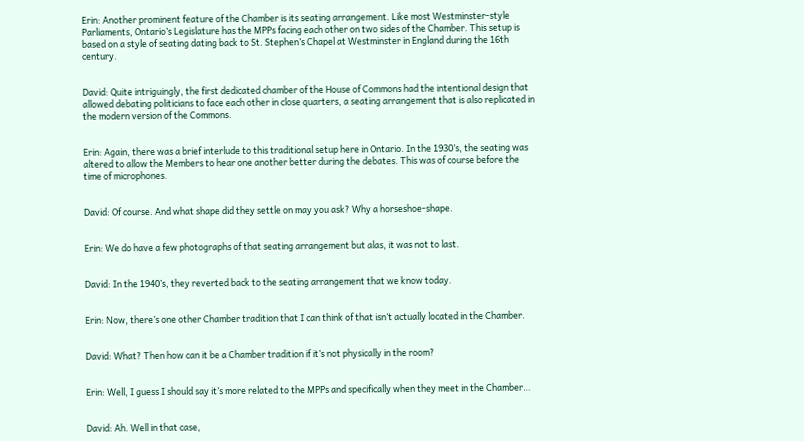Erin: Another prominent feature of the Chamber is its seating arrangement. Like most Westminster-style Parliaments, Ontario’s Legislature has the MPPs facing each other on two sides of the Chamber. This setup is based on a style of seating dating back to St. Stephen’s Chapel at Westminster in England during the 16th century.


David: Quite intriguingly, the first dedicated chamber of the House of Commons had the intentional design that allowed debating politicians to face each other in close quarters, a seating arrangement that is also replicated in the modern version of the Commons.


Erin: Again, there was a brief interlude to this traditional setup here in Ontario. In the 1930’s, the seating was altered to allow the Members to hear one another better during the debates. This was of course before the time of microphones.


David: Of course. And what shape did they settle on may you ask? Why a horseshoe-shape.


Erin: We do have a few photographs of that seating arrangement but alas, it was not to last.


David: In the 1940’s, they reverted back to the seating arrangement that we know today.


Erin: Now, there’s one other Chamber tradition that I can think of that isn’t actually located in the Chamber.


David: What? Then how can it be a Chamber tradition if it’s not physically in the room?


Erin: Well, I guess I should say it’s more related to the MPPs and specifically when they meet in the Chamber…


David: Ah. Well in that case,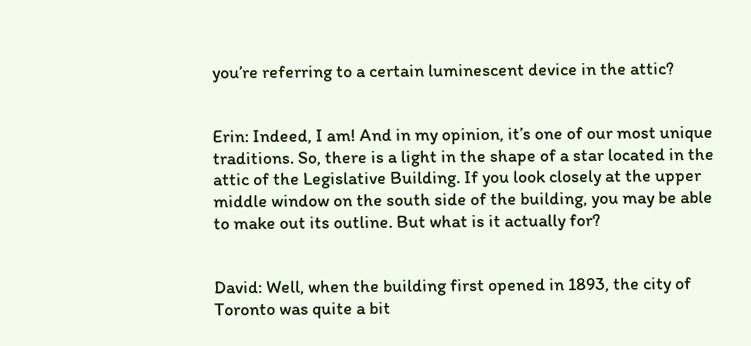you’re referring to a certain luminescent device in the attic?


Erin: Indeed, I am! And in my opinion, it’s one of our most unique traditions. So, there is a light in the shape of a star located in the attic of the Legislative Building. If you look closely at the upper middle window on the south side of the building, you may be able to make out its outline. But what is it actually for?


David: Well, when the building first opened in 1893, the city of Toronto was quite a bit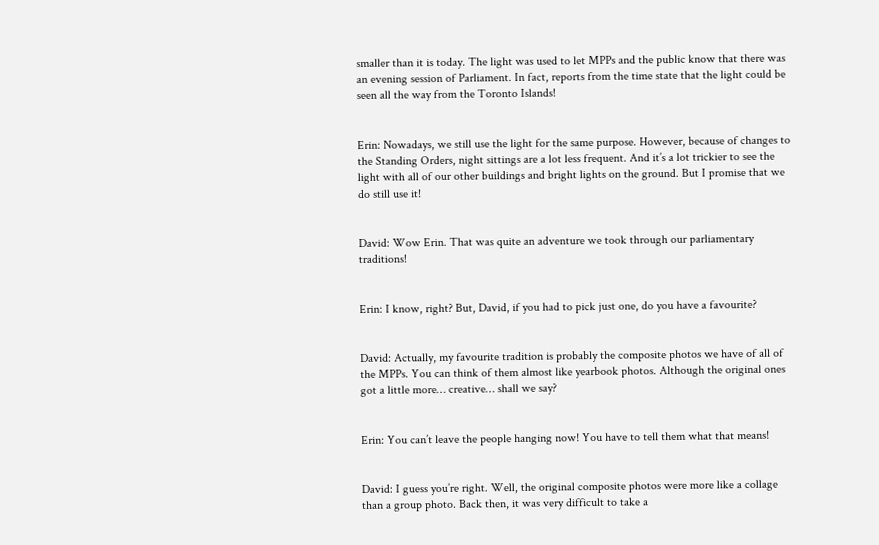smaller than it is today. The light was used to let MPPs and the public know that there was an evening session of Parliament. In fact, reports from the time state that the light could be seen all the way from the Toronto Islands!


Erin: Nowadays, we still use the light for the same purpose. However, because of changes to the Standing Orders, night sittings are a lot less frequent. And it’s a lot trickier to see the light with all of our other buildings and bright lights on the ground. But I promise that we do still use it!


David: Wow Erin. That was quite an adventure we took through our parliamentary traditions!


Erin: I know, right? But, David, if you had to pick just one, do you have a favourite?


David: Actually, my favourite tradition is probably the composite photos we have of all of the MPPs. You can think of them almost like yearbook photos. Although the original ones got a little more… creative… shall we say?


Erin: You can’t leave the people hanging now! You have to tell them what that means!


David: I guess you’re right. Well, the original composite photos were more like a collage than a group photo. Back then, it was very difficult to take a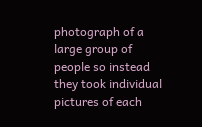photograph of a large group of people so instead they took individual pictures of each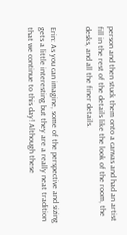person and then stuck them onto a canvas and had an artist fill in the rest of the details like the look of the room, the desks, and all the finer details.


Erin: As you can imagine, some of the perspective and sizing gets a little interesting but they are a really neat tradition that we continue to this day! Although these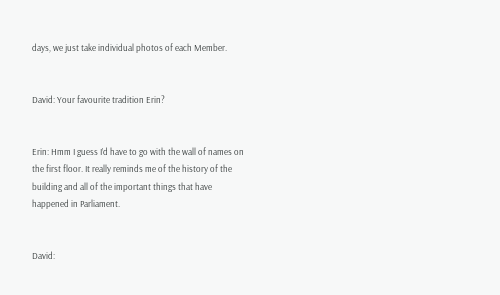days, we just take individual photos of each Member.


David: Your favourite tradition Erin?


Erin: Hmm I guess I’d have to go with the wall of names on the first floor. It really reminds me of the history of the building and all of the important things that have happened in Parliament.


David: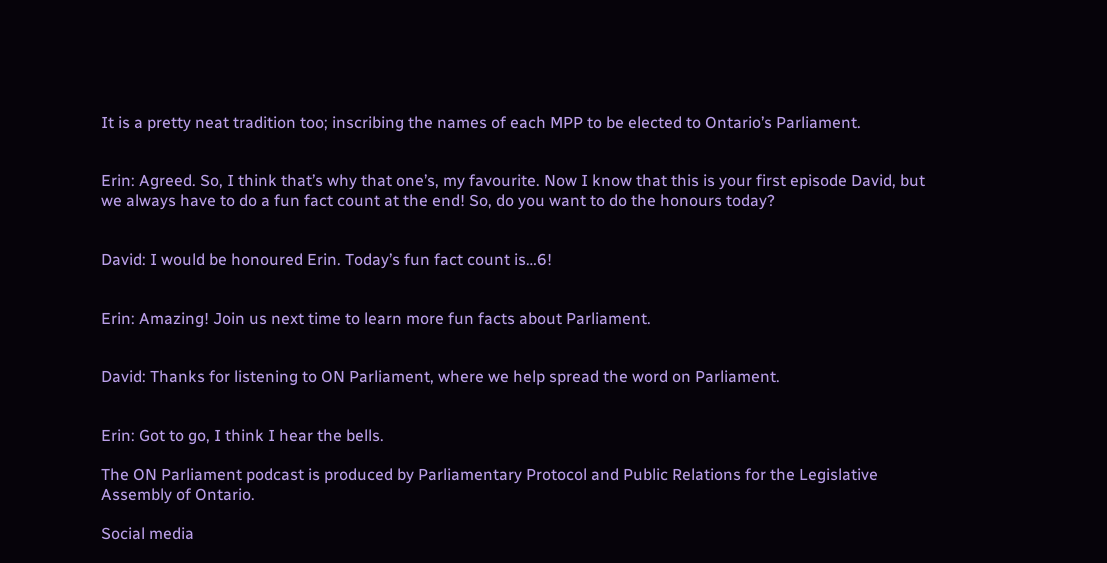It is a pretty neat tradition too; inscribing the names of each MPP to be elected to Ontario’s Parliament.


Erin: Agreed. So, I think that’s why that one’s, my favourite. Now I know that this is your first episode David, but we always have to do a fun fact count at the end! So, do you want to do the honours today?


David: I would be honoured Erin. Today’s fun fact count is…6!


Erin: Amazing! Join us next time to learn more fun facts about Parliament.


David: Thanks for listening to ON Parliament, where we help spread the word on Parliament.


Erin: Got to go, I think I hear the bells.

The ON Parliament podcast is produced by Parliamentary Protocol and Public Relations for the Legislative Assembly of Ontario.

Social media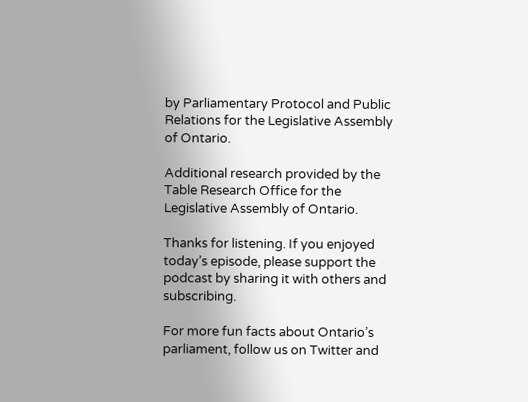by Parliamentary Protocol and Public Relations for the Legislative Assembly of Ontario.

Additional research provided by the Table Research Office for the Legislative Assembly of Ontario.

Thanks for listening. If you enjoyed today’s episode, please support the podcast by sharing it with others and subscribing.

For more fun facts about Ontario’s parliament, follow us on Twitter and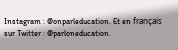Instagram : @onparleducation. Et en français sur Twitter : @parloneducation.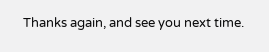Thanks again, and see you next time.